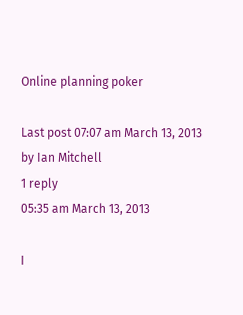Online planning poker

Last post 07:07 am March 13, 2013
by Ian Mitchell
1 reply
05:35 am March 13, 2013

I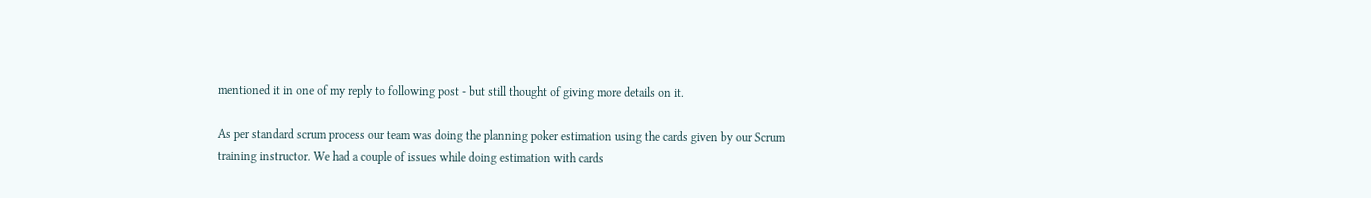mentioned it in one of my reply to following post - but still thought of giving more details on it.

As per standard scrum process our team was doing the planning poker estimation using the cards given by our Scrum training instructor. We had a couple of issues while doing estimation with cards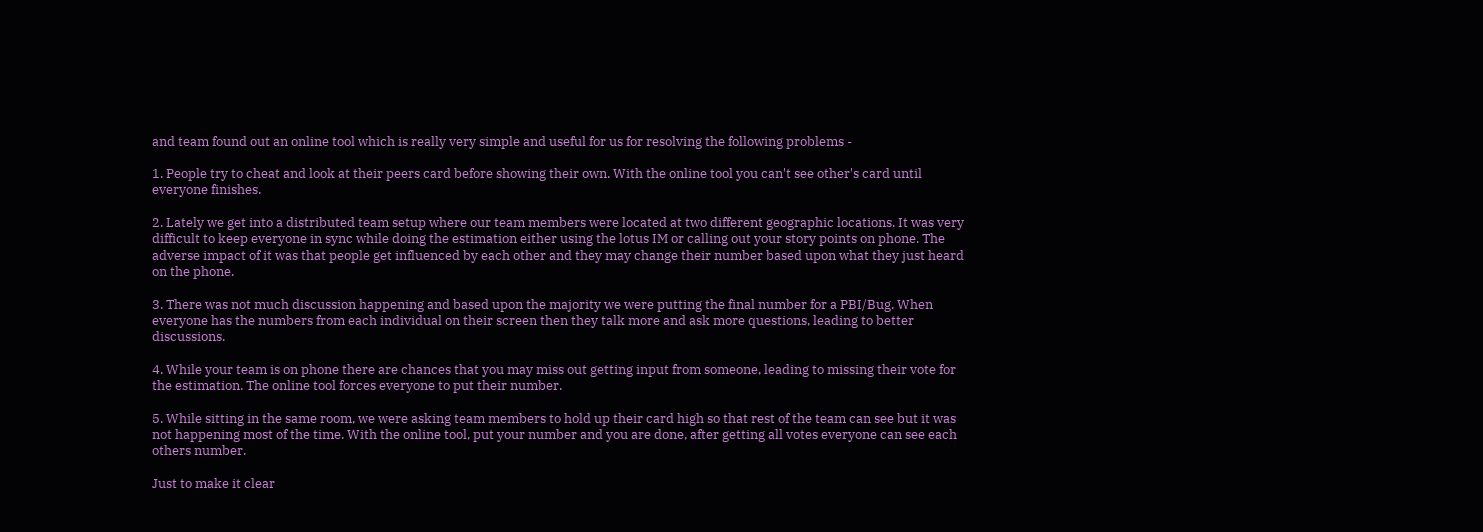and team found out an online tool which is really very simple and useful for us for resolving the following problems -

1. People try to cheat and look at their peers card before showing their own. With the online tool you can't see other's card until everyone finishes.

2. Lately we get into a distributed team setup where our team members were located at two different geographic locations. It was very difficult to keep everyone in sync while doing the estimation either using the lotus IM or calling out your story points on phone. The adverse impact of it was that people get influenced by each other and they may change their number based upon what they just heard on the phone.

3. There was not much discussion happening and based upon the majority we were putting the final number for a PBI/Bug. When everyone has the numbers from each individual on their screen then they talk more and ask more questions, leading to better discussions.

4. While your team is on phone there are chances that you may miss out getting input from someone, leading to missing their vote for the estimation. The online tool forces everyone to put their number.

5. While sitting in the same room, we were asking team members to hold up their card high so that rest of the team can see but it was not happening most of the time. With the online tool, put your number and you are done, after getting all votes everyone can see each others number.

Just to make it clear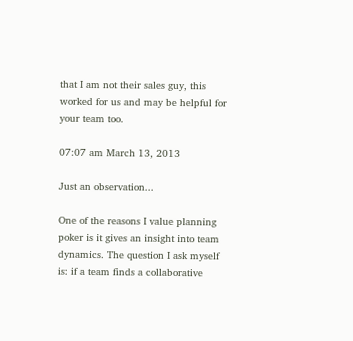that I am not their sales guy, this worked for us and may be helpful for your team too.

07:07 am March 13, 2013

Just an observation...

One of the reasons I value planning poker is it gives an insight into team dynamics. The question I ask myself is: if a team finds a collaborative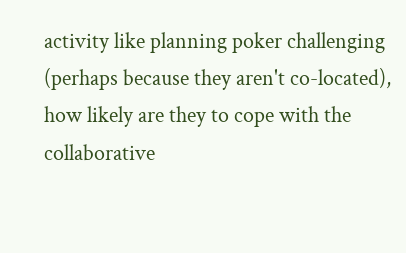activity like planning poker challenging (perhaps because they aren't co-located), how likely are they to cope with the collaborative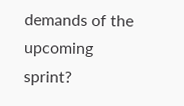demands of the upcoming sprint?